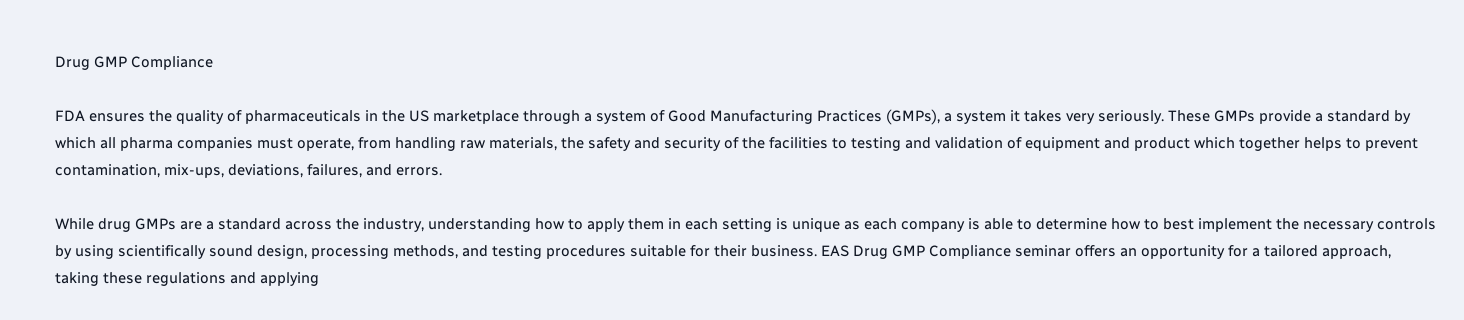Drug GMP Compliance

FDA ensures the quality of pharmaceuticals in the US marketplace through a system of Good Manufacturing Practices (GMPs), a system it takes very seriously. These GMPs provide a standard by which all pharma companies must operate, from handling raw materials, the safety and security of the facilities to testing and validation of equipment and product which together helps to prevent contamination, mix-ups, deviations, failures, and errors.

While drug GMPs are a standard across the industry, understanding how to apply them in each setting is unique as each company is able to determine how to best implement the necessary controls by using scientifically sound design, processing methods, and testing procedures suitable for their business. EAS Drug GMP Compliance seminar offers an opportunity for a tailored approach, taking these regulations and applying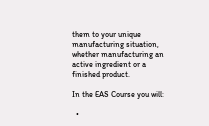them to your unique manufacturing situation, whether manufacturing an active ingredient or a finished product.

In the EAS Course you will:

  •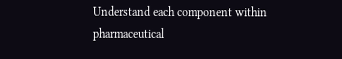Understand each component within pharmaceutical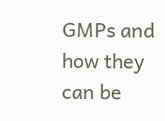GMPs and how they can be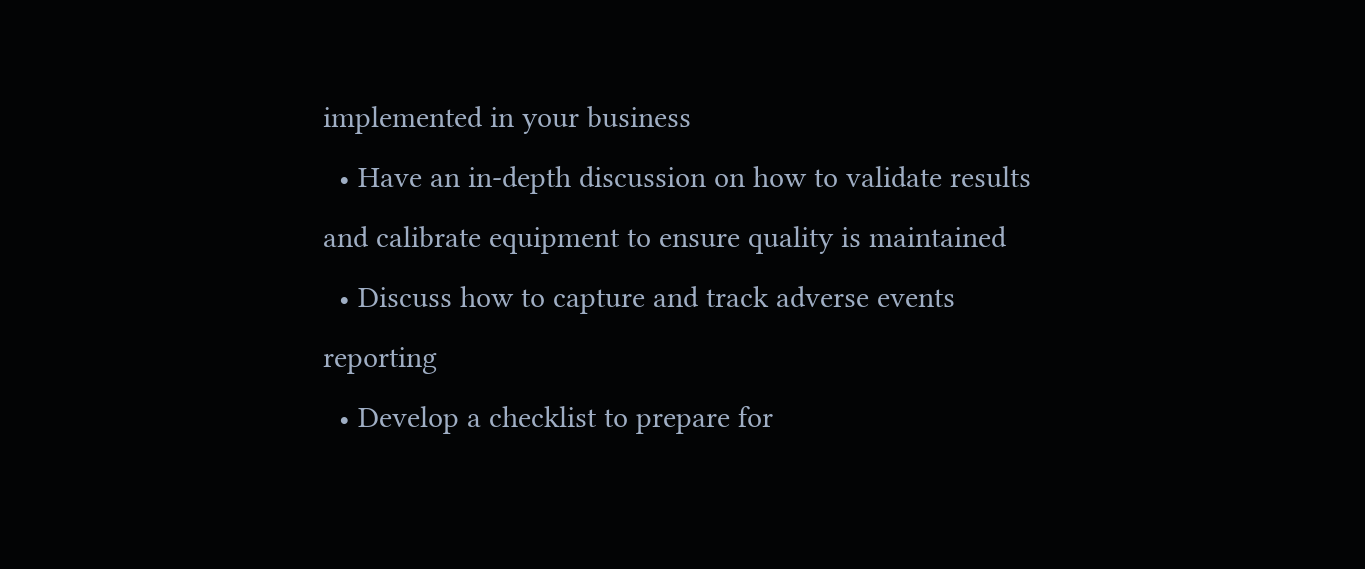implemented in your business
  • Have an in-depth discussion on how to validate results and calibrate equipment to ensure quality is maintained
  • Discuss how to capture and track adverse events reporting
  • Develop a checklist to prepare for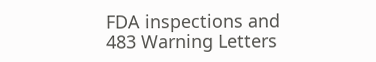FDA inspections and 483 Warning Letters